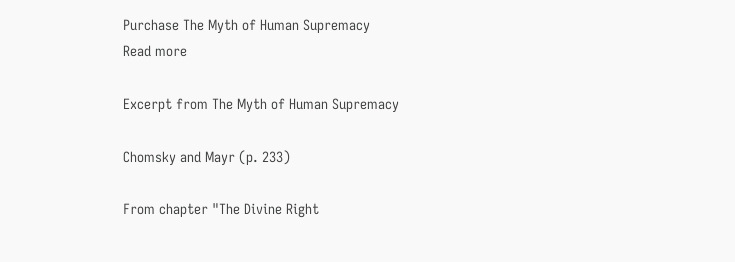Purchase The Myth of Human Supremacy
Read more

Excerpt from The Myth of Human Supremacy

Chomsky and Mayr (p. 233)

From chapter "The Divine Right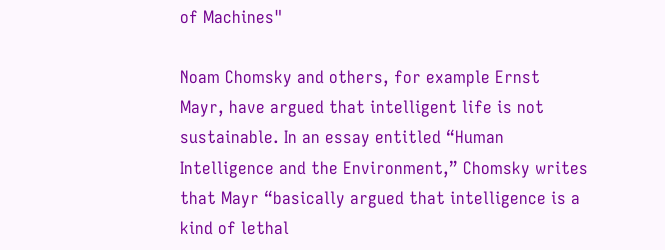of Machines"

Noam Chomsky and others, for example Ernst Mayr, have argued that intelligent life is not sustainable. In an essay entitled “Human Intelligence and the Environment,” Chomsky writes that Mayr “basically argued that intelligence is a kind of lethal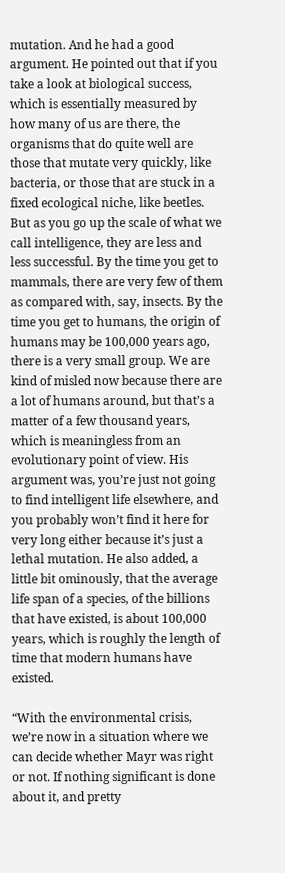mutation. And he had a good argument. He pointed out that if you take a look at biological success, which is essentially measured by how many of us are there, the organisms that do quite well are those that mutate very quickly, like bacteria, or those that are stuck in a fixed ecological niche, like beetles. But as you go up the scale of what we call intelligence, they are less and less successful. By the time you get to mammals, there are very few of them as compared with, say, insects. By the time you get to humans, the origin of humans may be 100,000 years ago, there is a very small group. We are kind of misled now because there are a lot of humans around, but that’s a matter of a few thousand years, which is meaningless from an evolutionary point of view. His argument was, you’re just not going to find intelligent life elsewhere, and you probably won’t find it here for very long either because it’s just a lethal mutation. He also added, a little bit ominously, that the average life span of a species, of the billions that have existed, is about 100,000 years, which is roughly the length of time that modern humans have existed.

“With the environmental crisis, we’re now in a situation where we can decide whether Mayr was right or not. If nothing significant is done about it, and pretty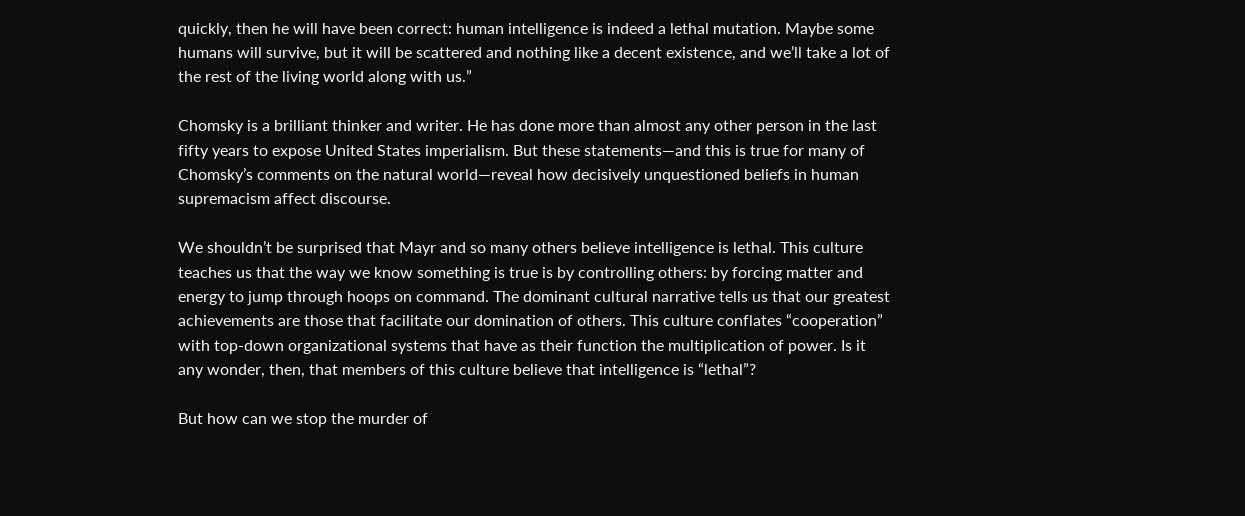quickly, then he will have been correct: human intelligence is indeed a lethal mutation. Maybe some humans will survive, but it will be scattered and nothing like a decent existence, and we’ll take a lot of the rest of the living world along with us.”

Chomsky is a brilliant thinker and writer. He has done more than almost any other person in the last fifty years to expose United States imperialism. But these statements—and this is true for many of Chomsky’s comments on the natural world—reveal how decisively unquestioned beliefs in human supremacism affect discourse.

We shouldn’t be surprised that Mayr and so many others believe intelligence is lethal. This culture teaches us that the way we know something is true is by controlling others: by forcing matter and energy to jump through hoops on command. The dominant cultural narrative tells us that our greatest achievements are those that facilitate our domination of others. This culture conflates “cooperation” with top-down organizational systems that have as their function the multiplication of power. Is it any wonder, then, that members of this culture believe that intelligence is “lethal”?

But how can we stop the murder of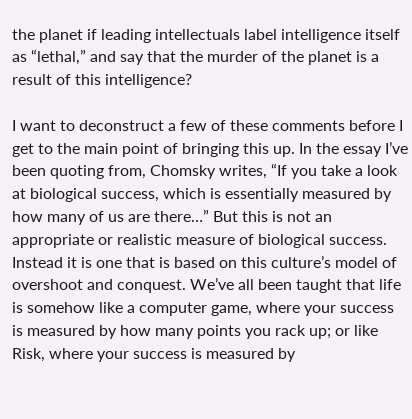the planet if leading intellectuals label intelligence itself as “lethal,” and say that the murder of the planet is a result of this intelligence?

I want to deconstruct a few of these comments before I get to the main point of bringing this up. In the essay I’ve been quoting from, Chomsky writes, “If you take a look at biological success, which is essentially measured by how many of us are there…” But this is not an appropriate or realistic measure of biological success. Instead it is one that is based on this culture’s model of overshoot and conquest. We’ve all been taught that life is somehow like a computer game, where your success is measured by how many points you rack up; or like Risk, where your success is measured by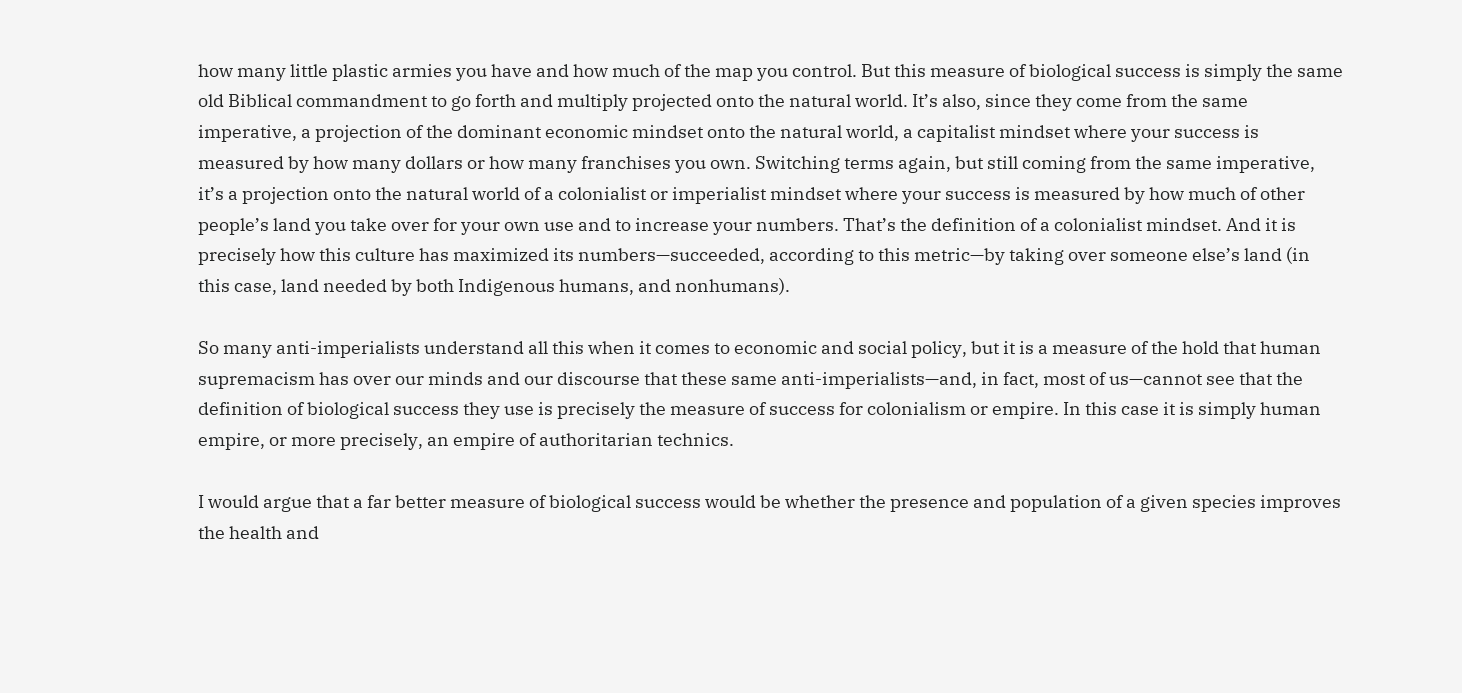how many little plastic armies you have and how much of the map you control. But this measure of biological success is simply the same old Biblical commandment to go forth and multiply projected onto the natural world. It’s also, since they come from the same imperative, a projection of the dominant economic mindset onto the natural world, a capitalist mindset where your success is measured by how many dollars or how many franchises you own. Switching terms again, but still coming from the same imperative, it’s a projection onto the natural world of a colonialist or imperialist mindset where your success is measured by how much of other people’s land you take over for your own use and to increase your numbers. That’s the definition of a colonialist mindset. And it is precisely how this culture has maximized its numbers—succeeded, according to this metric—by taking over someone else’s land (in this case, land needed by both Indigenous humans, and nonhumans).

So many anti-imperialists understand all this when it comes to economic and social policy, but it is a measure of the hold that human supremacism has over our minds and our discourse that these same anti-imperialists—and, in fact, most of us—cannot see that the definition of biological success they use is precisely the measure of success for colonialism or empire. In this case it is simply human empire, or more precisely, an empire of authoritarian technics.

I would argue that a far better measure of biological success would be whether the presence and population of a given species improves the health and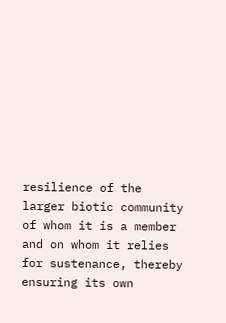resilience of the larger biotic community of whom it is a member and on whom it relies for sustenance, thereby ensuring its own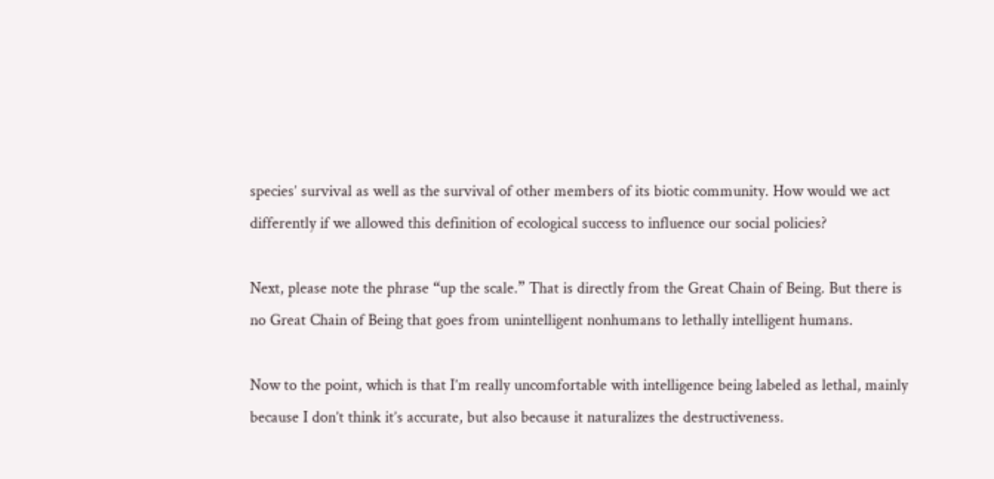species’ survival as well as the survival of other members of its biotic community. How would we act differently if we allowed this definition of ecological success to influence our social policies?

Next, please note the phrase “up the scale.” That is directly from the Great Chain of Being. But there is no Great Chain of Being that goes from unintelligent nonhumans to lethally intelligent humans.

Now to the point, which is that I’m really uncomfortable with intelligence being labeled as lethal, mainly because I don’t think it’s accurate, but also because it naturalizes the destructiveness.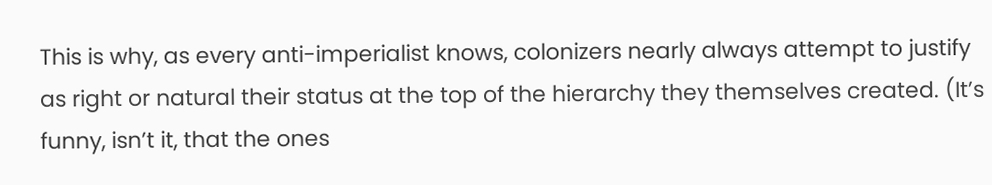This is why, as every anti-imperialist knows, colonizers nearly always attempt to justify as right or natural their status at the top of the hierarchy they themselves created. (It’s funny, isn’t it, that the ones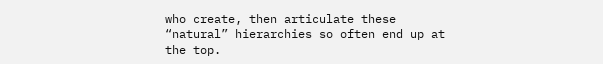who create, then articulate these “natural” hierarchies so often end up at the top.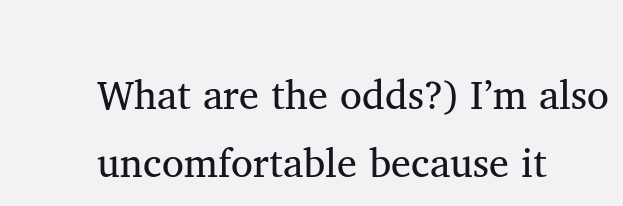What are the odds?) I’m also uncomfortable because it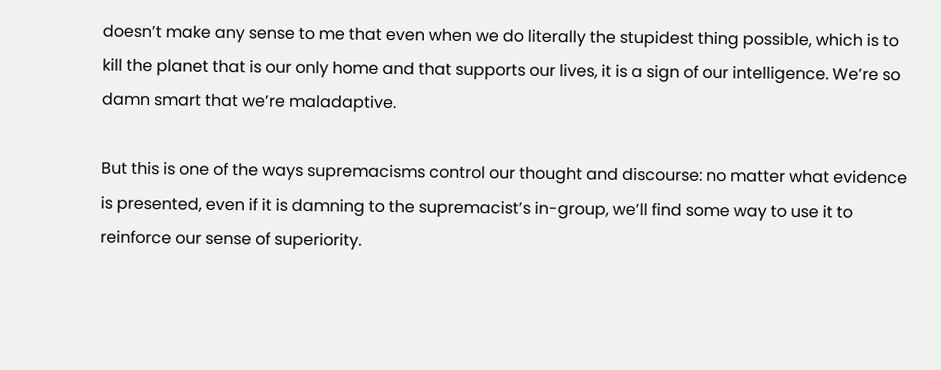doesn’t make any sense to me that even when we do literally the stupidest thing possible, which is to kill the planet that is our only home and that supports our lives, it is a sign of our intelligence. We’re so damn smart that we’re maladaptive.

But this is one of the ways supremacisms control our thought and discourse: no matter what evidence is presented, even if it is damning to the supremacist’s in-group, we’ll find some way to use it to reinforce our sense of superiority.